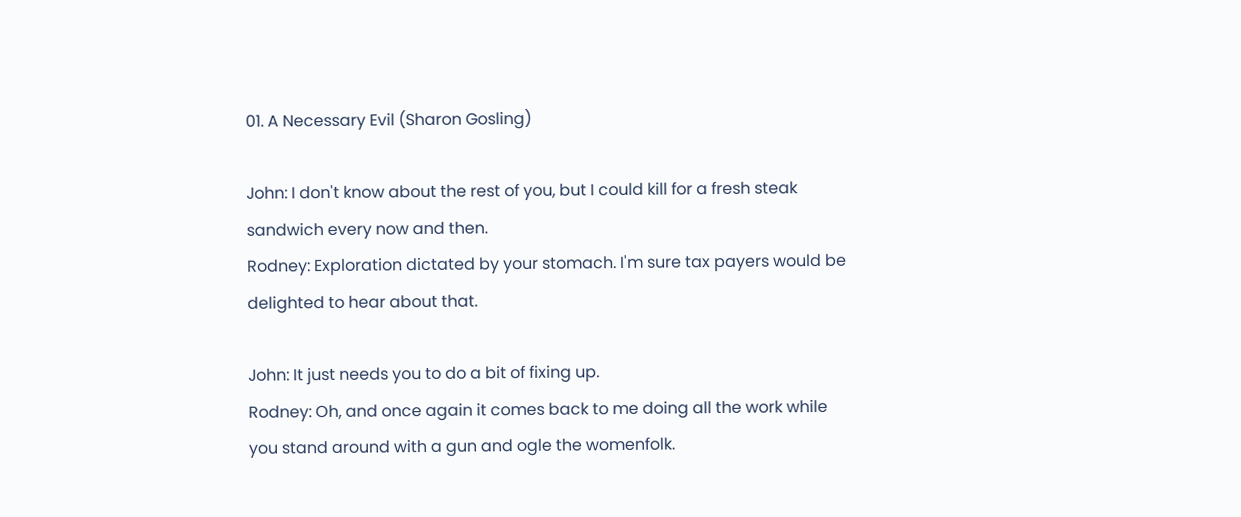01. A Necessary Evil (Sharon Gosling)

John: I don't know about the rest of you, but I could kill for a fresh steak sandwich every now and then.
Rodney: Exploration dictated by your stomach. I'm sure tax payers would be delighted to hear about that.

John: It just needs you to do a bit of fixing up.
Rodney: Oh, and once again it comes back to me doing all the work while you stand around with a gun and ogle the womenfolk.